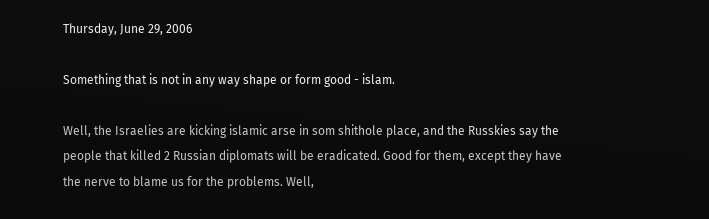Thursday, June 29, 2006

Something that is not in any way shape or form good - islam.

Well, the Israelies are kicking islamic arse in som shithole place, and the Russkies say the people that killed 2 Russian diplomats will be eradicated. Good for them, except they have the nerve to blame us for the problems. Well,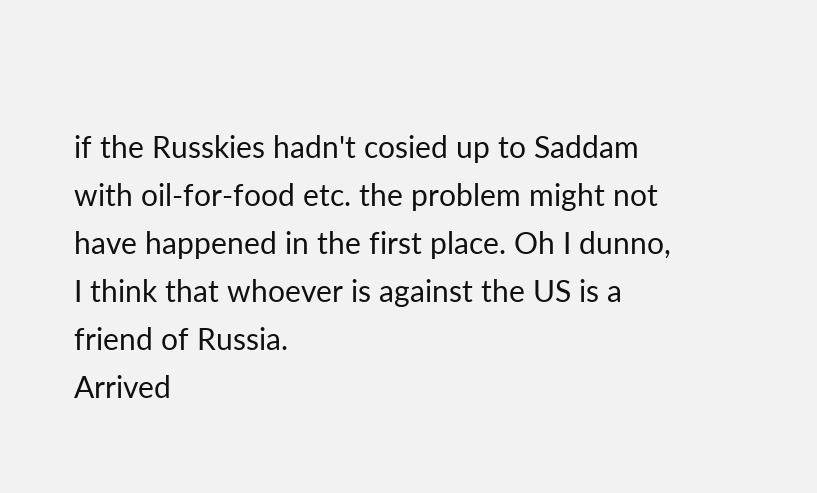if the Russkies hadn't cosied up to Saddam with oil-for-food etc. the problem might not have happened in the first place. Oh I dunno, I think that whoever is against the US is a friend of Russia.
Arrived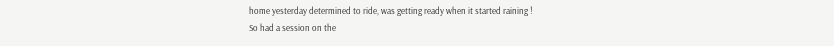home yesterday determined to ride, was getting ready when it started raining !
So had a session on the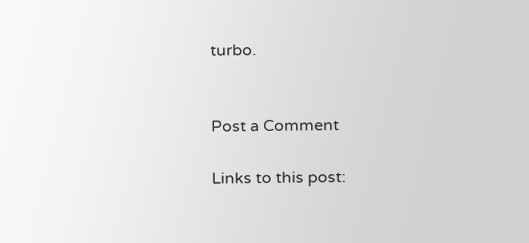turbo.


Post a Comment

Links to this post: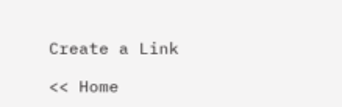Create a Link

<< Home